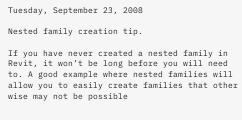Tuesday, September 23, 2008

Nested family creation tip.

If you have never created a nested family in Revit, it won’t be long before you will need to. A good example where nested families will allow you to easily create families that other wise may not be possible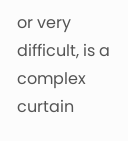or very difficult, is a complex curtain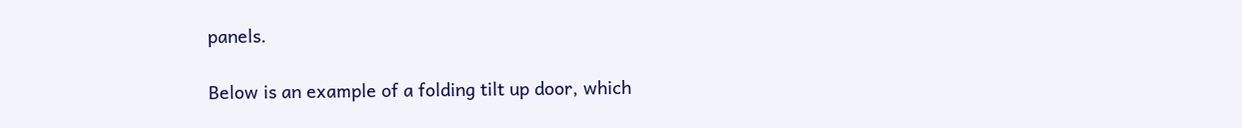panels.

Below is an example of a folding tilt up door, which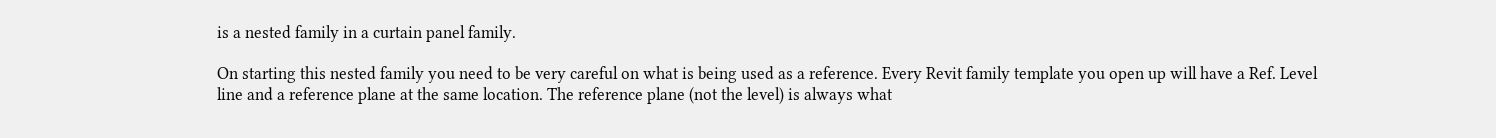is a nested family in a curtain panel family.

On starting this nested family you need to be very careful on what is being used as a reference. Every Revit family template you open up will have a Ref. Level line and a reference plane at the same location. The reference plane (not the level) is always what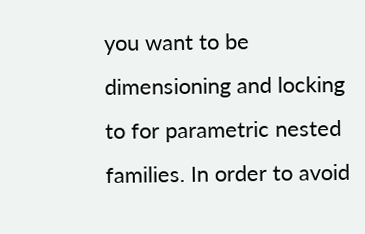you want to be dimensioning and locking to for parametric nested families. In order to avoid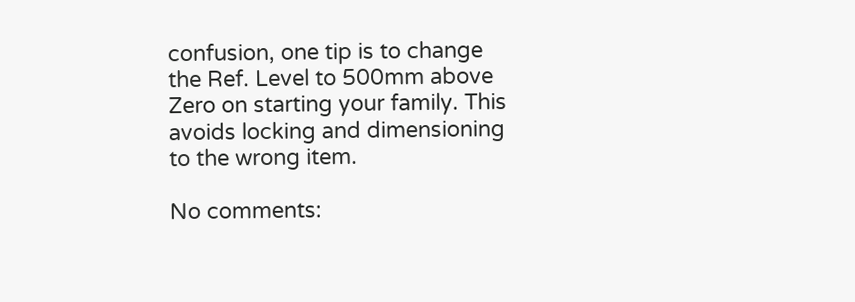confusion, one tip is to change the Ref. Level to 500mm above Zero on starting your family. This avoids locking and dimensioning to the wrong item.

No comments: